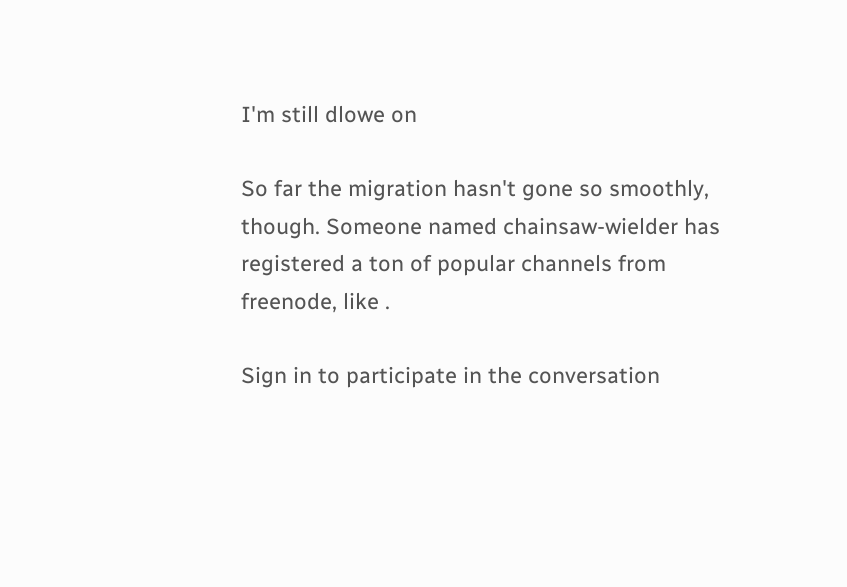I'm still dlowe on

So far the migration hasn't gone so smoothly, though. Someone named chainsaw-wielder has registered a ton of popular channels from freenode, like .

Sign in to participate in the conversation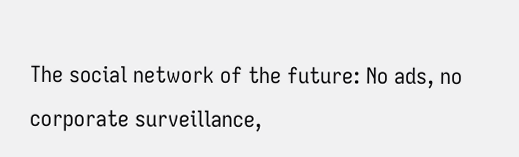The social network of the future: No ads, no corporate surveillance,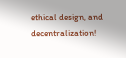ethical design, and decentralization!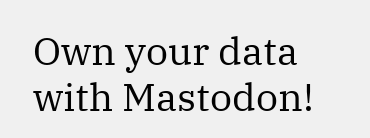Own your data with Mastodon!